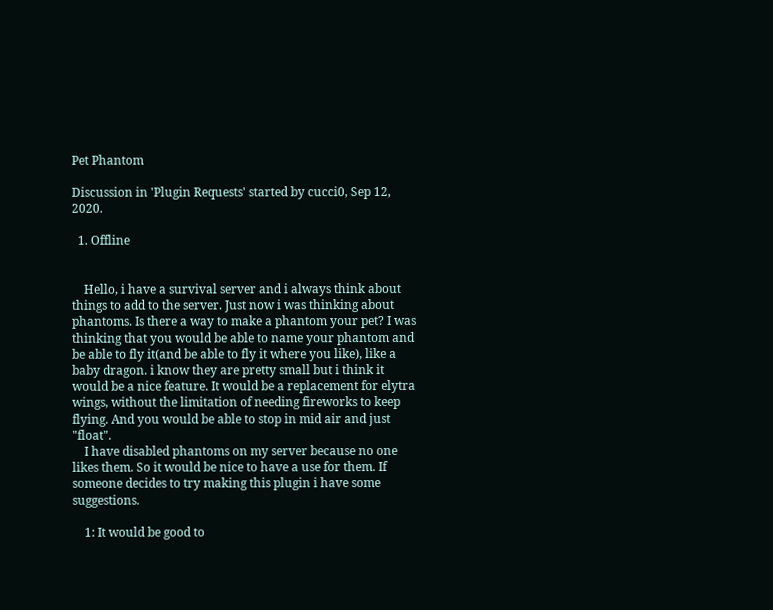Pet Phantom

Discussion in 'Plugin Requests' started by cucci0, Sep 12, 2020.

  1. Offline


    Hello, i have a survival server and i always think about things to add to the server. Just now i was thinking about phantoms. Is there a way to make a phantom your pet? I was thinking that you would be able to name your phantom and be able to fly it(and be able to fly it where you like), like a baby dragon. i know they are pretty small but i think it would be a nice feature. It would be a replacement for elytra wings, without the limitation of needing fireworks to keep flying. And you would be able to stop in mid air and just "float".
    I have disabled phantoms on my server because no one likes them. So it would be nice to have a use for them. If someone decides to try making this plugin i have some suggestions.

    1: It would be good to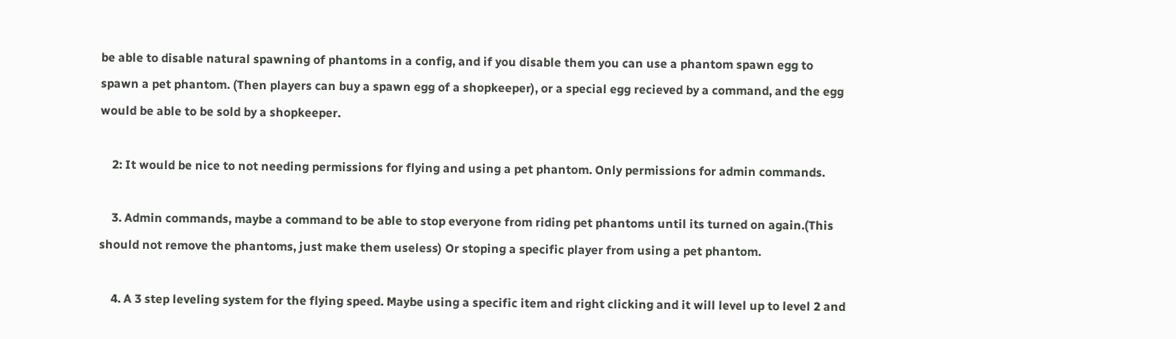be able to disable natural spawning of phantoms in a config, and if you disable them you can use a phantom spawn egg to spawn a pet phantom. (Then players can buy a spawn egg of a shopkeeper), or a special egg recieved by a command, and the egg would be able to be sold by a shopkeeper.

    2: It would be nice to not needing permissions for flying and using a pet phantom. Only permissions for admin commands.

    3. Admin commands, maybe a command to be able to stop everyone from riding pet phantoms until its turned on again.(This should not remove the phantoms, just make them useless) Or stoping a specific player from using a pet phantom.

    4. A 3 step leveling system for the flying speed. Maybe using a specific item and right clicking and it will level up to level 2 and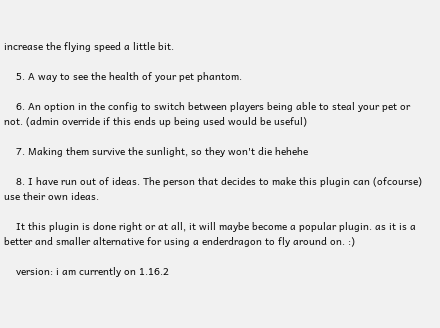increase the flying speed a little bit.

    5. A way to see the health of your pet phantom.

    6. An option in the config to switch between players being able to steal your pet or not. (admin override if this ends up being used would be useful)

    7. Making them survive the sunlight, so they won't die hehehe

    8. I have run out of ideas. The person that decides to make this plugin can (ofcourse) use their own ideas.

    It this plugin is done right or at all, it will maybe become a popular plugin. as it is a better and smaller alternative for using a enderdragon to fly around on. :)

    version: i am currently on 1.16.2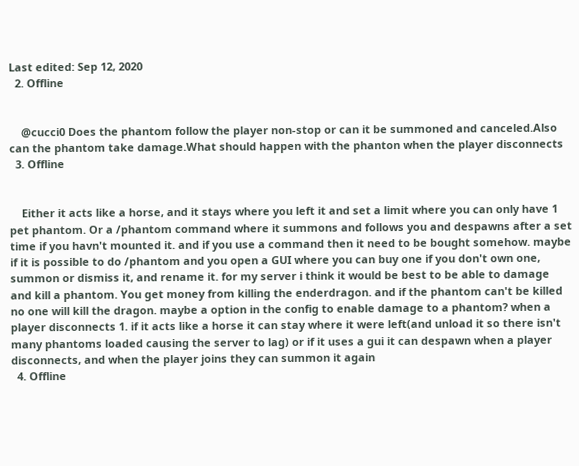Last edited: Sep 12, 2020
  2. Offline


    @cucci0 Does the phantom follow the player non-stop or can it be summoned and canceled.Also can the phantom take damage.What should happen with the phanton when the player disconnects
  3. Offline


    Either it acts like a horse, and it stays where you left it and set a limit where you can only have 1 pet phantom. Or a /phantom command where it summons and follows you and despawns after a set time if you havn't mounted it. and if you use a command then it need to be bought somehow. maybe if it is possible to do /phantom and you open a GUI where you can buy one if you don't own one, summon or dismiss it, and rename it. for my server i think it would be best to be able to damage and kill a phantom. You get money from killing the enderdragon. and if the phantom can't be killed no one will kill the dragon. maybe a option in the config to enable damage to a phantom? when a player disconnects 1. if it acts like a horse it can stay where it were left(and unload it so there isn't many phantoms loaded causing the server to lag) or if it uses a gui it can despawn when a player disconnects, and when the player joins they can summon it again
  4. Offline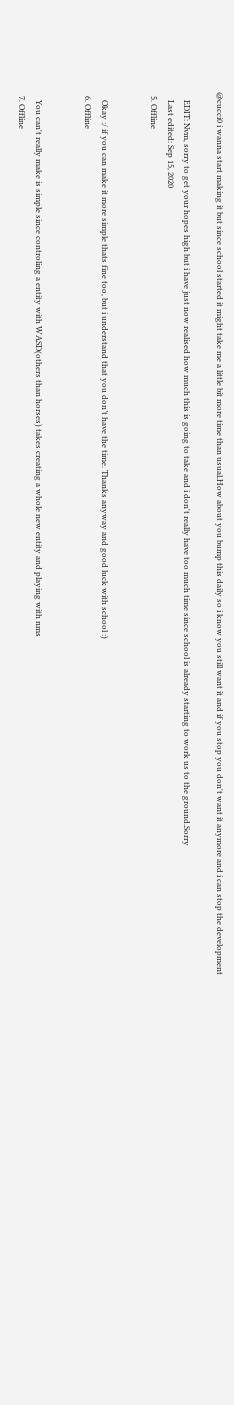@cucci0 i wanna start making it but since school started it might take me a little bit more time than usual.How about you bump this daily so i know you still want it and if you stop you don't want it anymore and i can stop the development

    EDIT: Nvm, sorry to get your hopes high but i have just now realised how much this is going to take and i don't really have too much time since school is already starting to work us to the ground.Sorry
    Last edited: Sep 15, 2020
  5. Offline


    Okay :/ if you can make it more simple thats fine too, but i understand that you don’t have the time. Thanks anyway and good luck with school :)
  6. Offline


    You can't really make is simple since controling a entity with WASD(others than horses) takes creating a whole new entity and playing with nms
  7. Offline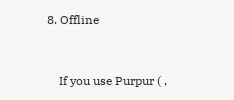8. Offline


    If you use Purpur ( ,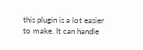this plugin is a lot easier to make. It can handle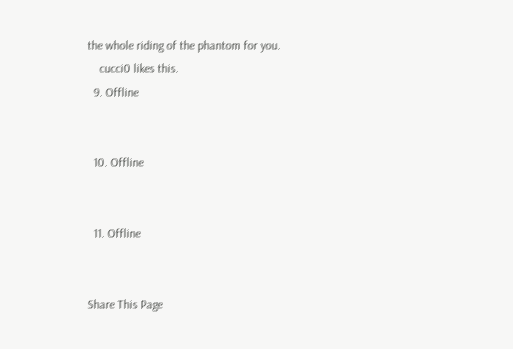the whole riding of the phantom for you.
    cucci0 likes this.
  9. Offline


  10. Offline


  11. Offline


Share This Page